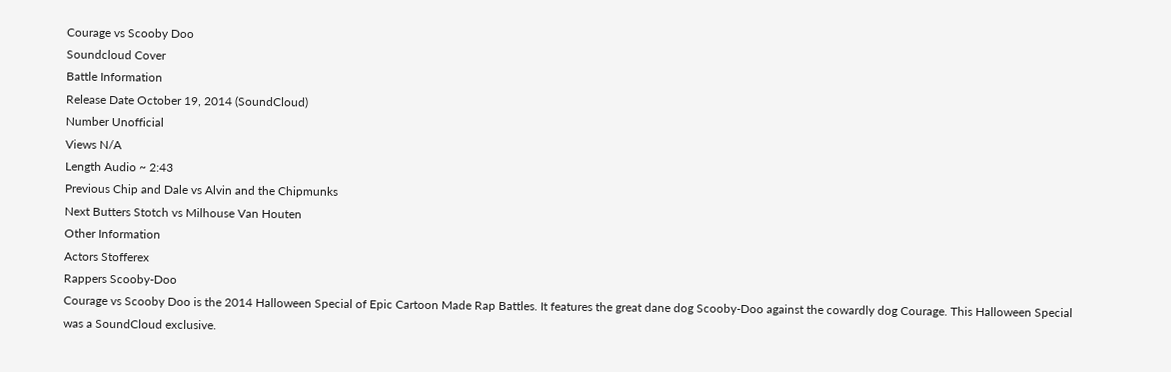Courage vs Scooby Doo
Soundcloud Cover
Battle Information
Release Date October 19, 2014 (SoundCloud)
Number Unofficial
Views N/A
Length Audio ~ 2:43
Previous Chip and Dale vs Alvin and the Chipmunks
Next Butters Stotch vs Milhouse Van Houten
Other Information
Actors Stofferex
Rappers Scooby-Doo
Courage vs Scooby Doo is the 2014 Halloween Special of Epic Cartoon Made Rap Battles. It features the great dane dog Scooby-Doo against the cowardly dog Courage. This Halloween Special was a SoundCloud exclusive.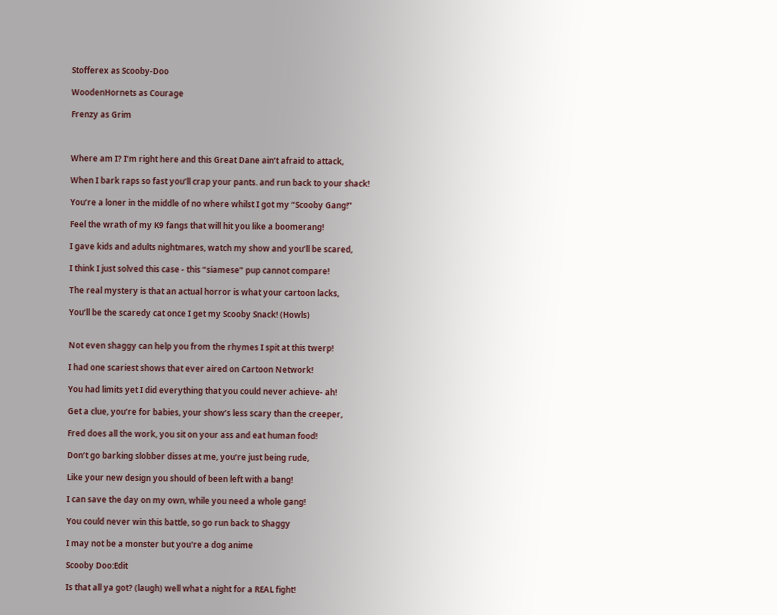Stofferex as Scooby-Doo

WoodenHornets as Courage

Frenzy as Grim



Where am I? I’m right here and this Great Dane ain’t afraid to attack,

When I bark raps so fast you’ll crap your pants. and run back to your shack!

You’re a loner in the middle of no where whilst I got my “Scooby Gang!”

Feel the wrath of my K9 fangs that will hit you like a boomerang!

I gave kids and adults nightmares, watch my show and you’ll be scared,

I think I just solved this case - this “siamese” pup cannot compare!

The real mystery is that an actual horror is what your cartoon lacks,

You’ll be the scaredy cat once I get my Scooby Snack! (Howls)


Not even shaggy can help you from the rhymes I spit at this twerp!

I had one scariest shows that ever aired on Cartoon Network!

You had limits yet I did everything that you could never achieve- ah!

Get a clue, you’re for babies, your show’s less scary than the creeper,

Fred does all the work, you sit on your ass and eat human food!

Don’t go barking slobber disses at me, you’re just being rude,

Like your new design you should of been left with a bang!

I can save the day on my own, while you need a whole gang!

You could never win this battle, so go run back to Shaggy

I may not be a monster but you're a dog anime

Scooby Doo:Edit

Is that all ya got? (laugh) well what a night for a REAL fight!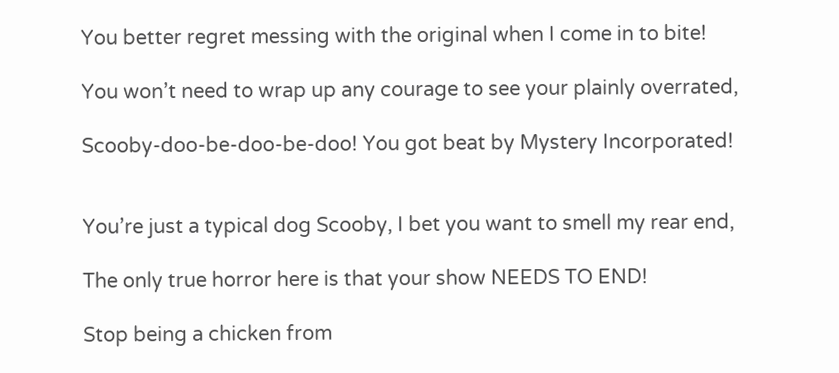You better regret messing with the original when I come in to bite!

You won’t need to wrap up any courage to see your plainly overrated,

Scooby-doo-be-doo-be-doo! You got beat by Mystery Incorporated!


You’re just a typical dog Scooby, I bet you want to smell my rear end,

The only true horror here is that your show NEEDS TO END!

Stop being a chicken from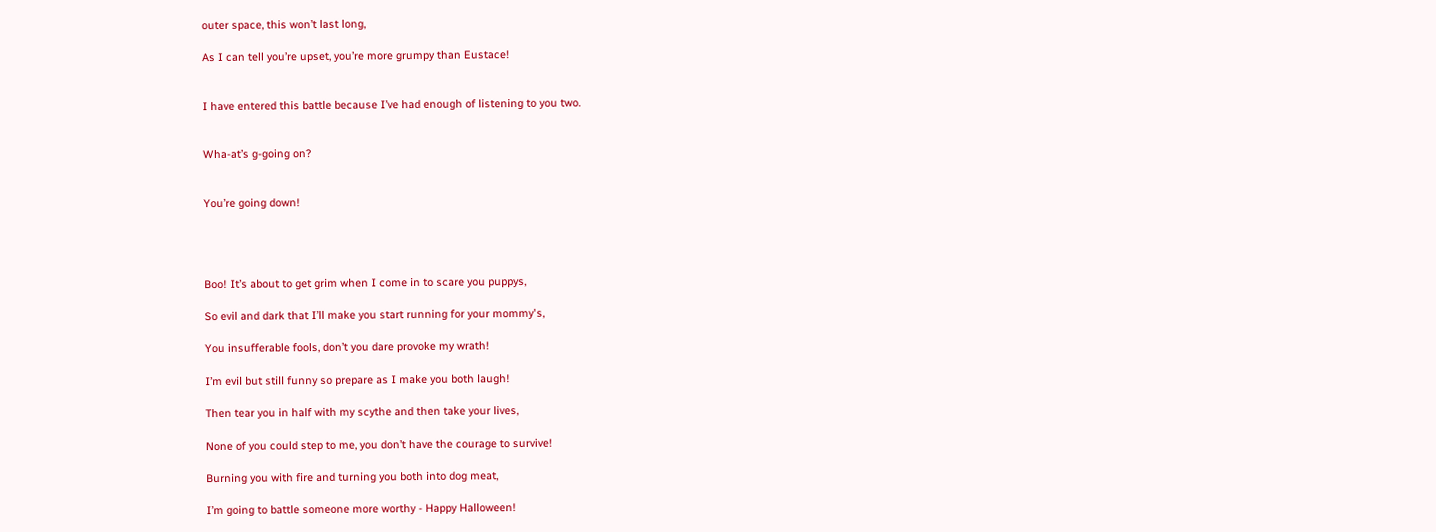outer space, this won’t last long,

As I can tell you’re upset, you’re more grumpy than Eustace!


I have entered this battle because I’ve had enough of listening to you two.


Wha-at’s g-going on?


You’re going down!




Boo! It’s about to get grim when I come in to scare you puppys,

So evil and dark that I’ll make you start running for your mommy's,

You insufferable fools, don’t you dare provoke my wrath!

I’m evil but still funny so prepare as I make you both laugh!

Then tear you in half with my scythe and then take your lives,

None of you could step to me, you don’t have the courage to survive!

Burning you with fire and turning you both into dog meat,

I’m going to battle someone more worthy - Happy Halloween!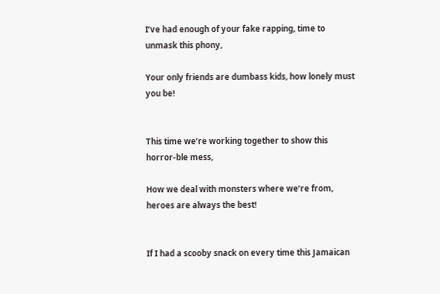I’ve had enough of your fake rapping, time to unmask this phony,

Your only friends are dumbass kids, how lonely must you be!


This time we’re working together to show this horror-ble mess,

How we deal with monsters where we’re from, heroes are always the best!


If I had a scooby snack on every time this Jamaican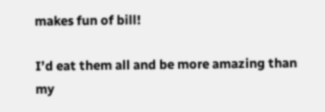makes fun of bill!

I’d eat them all and be more amazing than my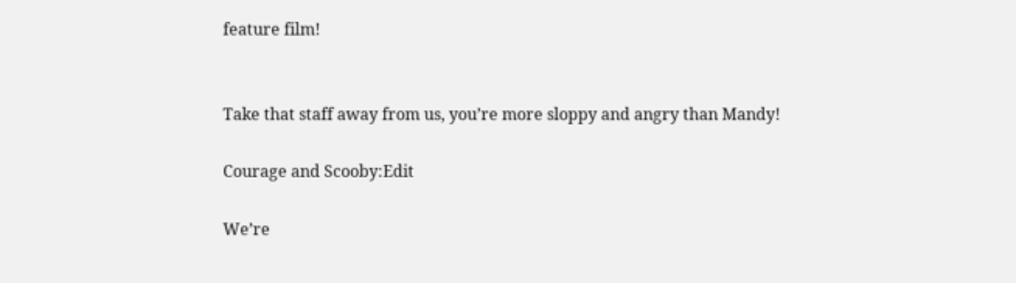feature film!


Take that staff away from us, you’re more sloppy and angry than Mandy!

Courage and Scooby:Edit

We’re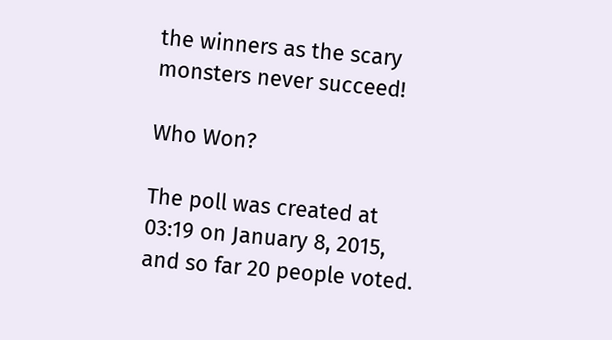the winners as the scary monsters never succeed!

Who Won?

The poll was created at 03:19 on January 8, 2015, and so far 20 people voted.